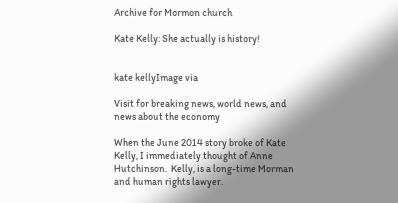Archive for Mormon church

Kate Kelly: She actually is history!


kate kellyImage via

Visit for breaking news, world news, and news about the economy

When the June 2014 story broke of Kate Kelly, I immediately thought of Anne Hutchinson.  Kelly, is a long-time Morman and human rights lawyer.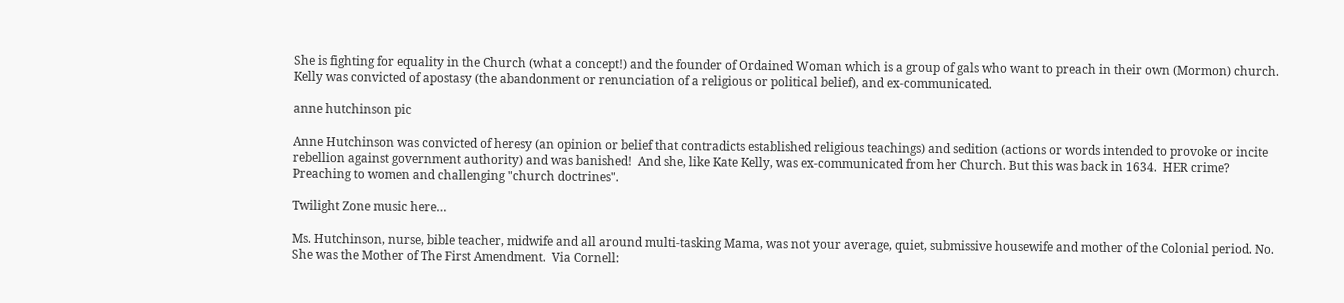She is fighting for equality in the Church (what a concept!) and the founder of Ordained Woman which is a group of gals who want to preach in their own (Mormon) church. Kelly was convicted of apostasy (the abandonment or renunciation of a religious or political belief), and ex-communicated.

anne hutchinson pic

Anne Hutchinson was convicted of heresy (an opinion or belief that contradicts established religious teachings) and sedition (actions or words intended to provoke or incite rebellion against government authority) and was banished!  And she, like Kate Kelly, was ex-communicated from her Church. But this was back in 1634.  HER crime?  Preaching to women and challenging "church doctrines".

Twilight Zone music here…

Ms. Hutchinson, nurse, bible teacher, midwife and all around multi-tasking Mama, was not your average, quiet, submissive housewife and mother of the Colonial period. No.  She was the Mother of The First Amendment.  Via Cornell: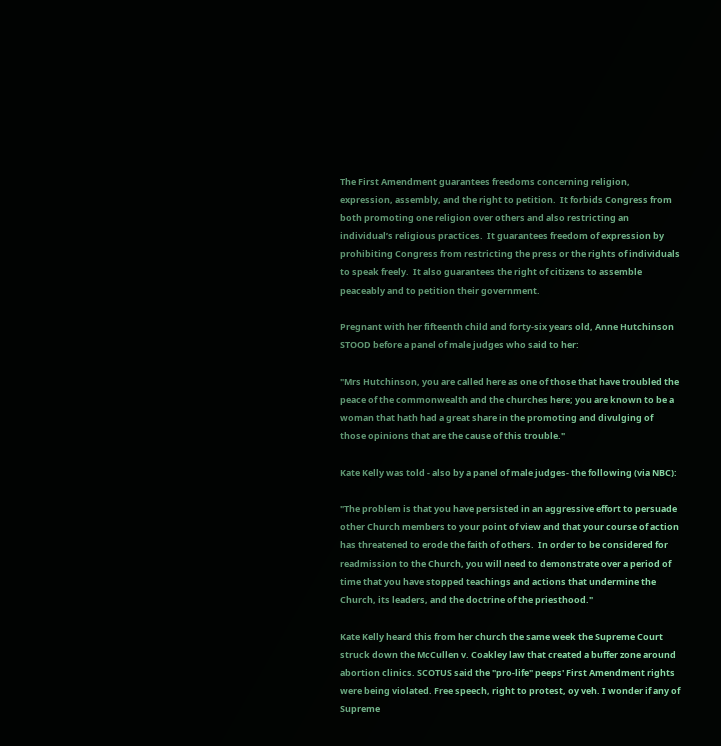The First Amendment guarantees freedoms concerning religion, expression, assembly, and the right to petition.  It forbids Congress from both promoting one religion over others and also restricting an individual’s religious practices.  It guarantees freedom of expression by prohibiting Congress from restricting the press or the rights of individuals to speak freely.  It also guarantees the right of citizens to assemble peaceably and to petition their government.

Pregnant with her fifteenth child and forty-six years old, Anne Hutchinson STOOD before a panel of male judges who said to her:

"Mrs Hutchinson, you are called here as one of those that have troubled the peace of the commonwealth and the churches here; you are known to be a woman that hath had a great share in the promoting and divulging of those opinions that are the cause of this trouble."

Kate Kelly was told - also by a panel of male judges- the following (via NBC):

"The problem is that you have persisted in an aggressive effort to persuade other Church members to your point of view and that your course of action has threatened to erode the faith of others.  In order to be considered for readmission to the Church, you will need to demonstrate over a period of time that you have stopped teachings and actions that undermine the Church, its leaders, and the doctrine of the priesthood."

Kate Kelly heard this from her church the same week the Supreme Court struck down the McCullen v. Coakley law that created a buffer zone around abortion clinics. SCOTUS said the "pro-life" peeps' First Amendment rights were being violated. Free speech, right to protest, oy veh. I wonder if any of Supreme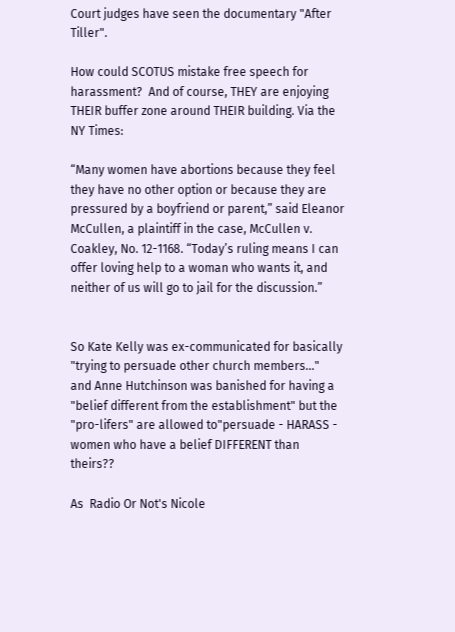Court judges have seen the documentary "After Tiller".

How could SCOTUS mistake free speech for harassment?  And of course, THEY are enjoying THEIR buffer zone around THEIR building. Via the NY Times:

“Many women have abortions because they feel they have no other option or because they are pressured by a boyfriend or parent,” said Eleanor McCullen, a plaintiff in the case, McCullen v. Coakley, No. 12-1168. “Today’s ruling means I can offer loving help to a woman who wants it, and neither of us will go to jail for the discussion.”


So Kate Kelly was ex-communicated for basically "trying to persuade other church members..."  and Anne Hutchinson was banished for having a "belief different from the establishment" but the "pro-lifers" are allowed to"persuade - HARASS -  women who have a belief DIFFERENT than theirs??

As  Radio Or Not's Nicole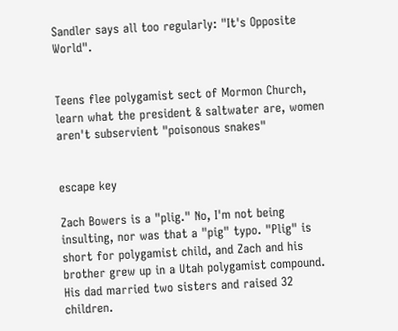Sandler says all too regularly: "It's Opposite World".


Teens flee polygamist sect of Mormon Church, learn what the president & saltwater are, women aren't subservient "poisonous snakes"


escape key

Zach Bowers is a "plig." No, I'm not being insulting, nor was that a "pig" typo. "Plig" is short for polygamist child, and Zach and his brother grew up in a Utah polygamist compound. His dad married two sisters and raised 32 children.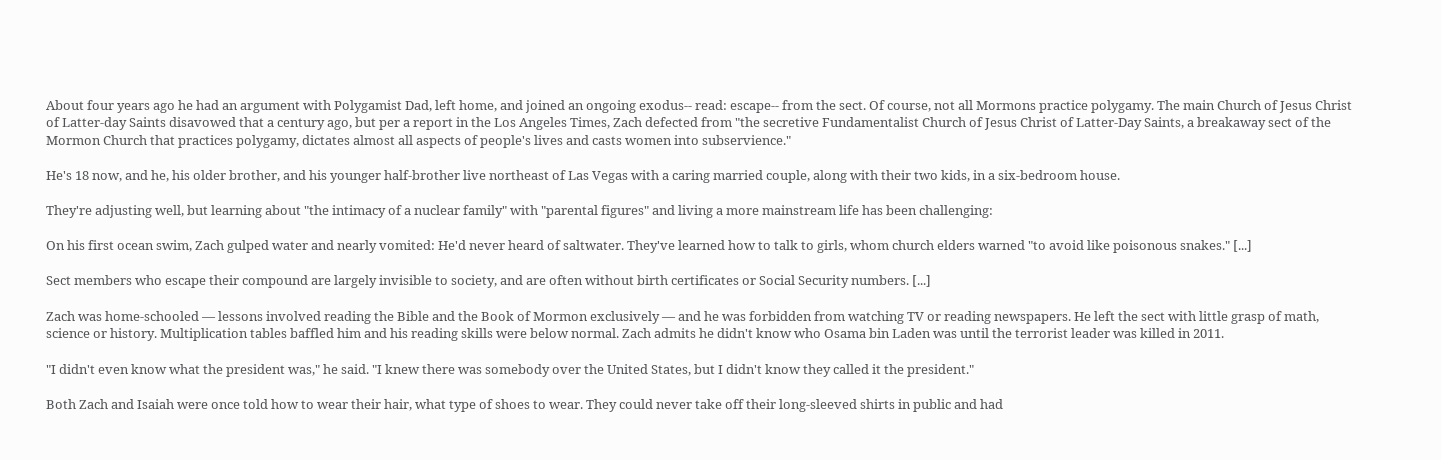About four years ago he had an argument with Polygamist Dad, left home, and joined an ongoing exodus-- read: escape-- from the sect. Of course, not all Mormons practice polygamy. The main Church of Jesus Christ of Latter-day Saints disavowed that a century ago, but per a report in the Los Angeles Times, Zach defected from "the secretive Fundamentalist Church of Jesus Christ of Latter-Day Saints, a breakaway sect of the Mormon Church that practices polygamy, dictates almost all aspects of people's lives and casts women into subservience."

He's 18 now, and he, his older brother, and his younger half-brother live northeast of Las Vegas with a caring married couple, along with their two kids, in a six-bedroom house.

They're adjusting well, but learning about "the intimacy of a nuclear family" with "parental figures" and living a more mainstream life has been challenging:

On his first ocean swim, Zach gulped water and nearly vomited: He'd never heard of saltwater. They've learned how to talk to girls, whom church elders warned "to avoid like poisonous snakes." [...]

Sect members who escape their compound are largely invisible to society, and are often without birth certificates or Social Security numbers. [...]

Zach was home-schooled — lessons involved reading the Bible and the Book of Mormon exclusively — and he was forbidden from watching TV or reading newspapers. He left the sect with little grasp of math, science or history. Multiplication tables baffled him and his reading skills were below normal. Zach admits he didn't know who Osama bin Laden was until the terrorist leader was killed in 2011.

"I didn't even know what the president was," he said. "I knew there was somebody over the United States, but I didn't know they called it the president."

Both Zach and Isaiah were once told how to wear their hair, what type of shoes to wear. They could never take off their long-sleeved shirts in public and had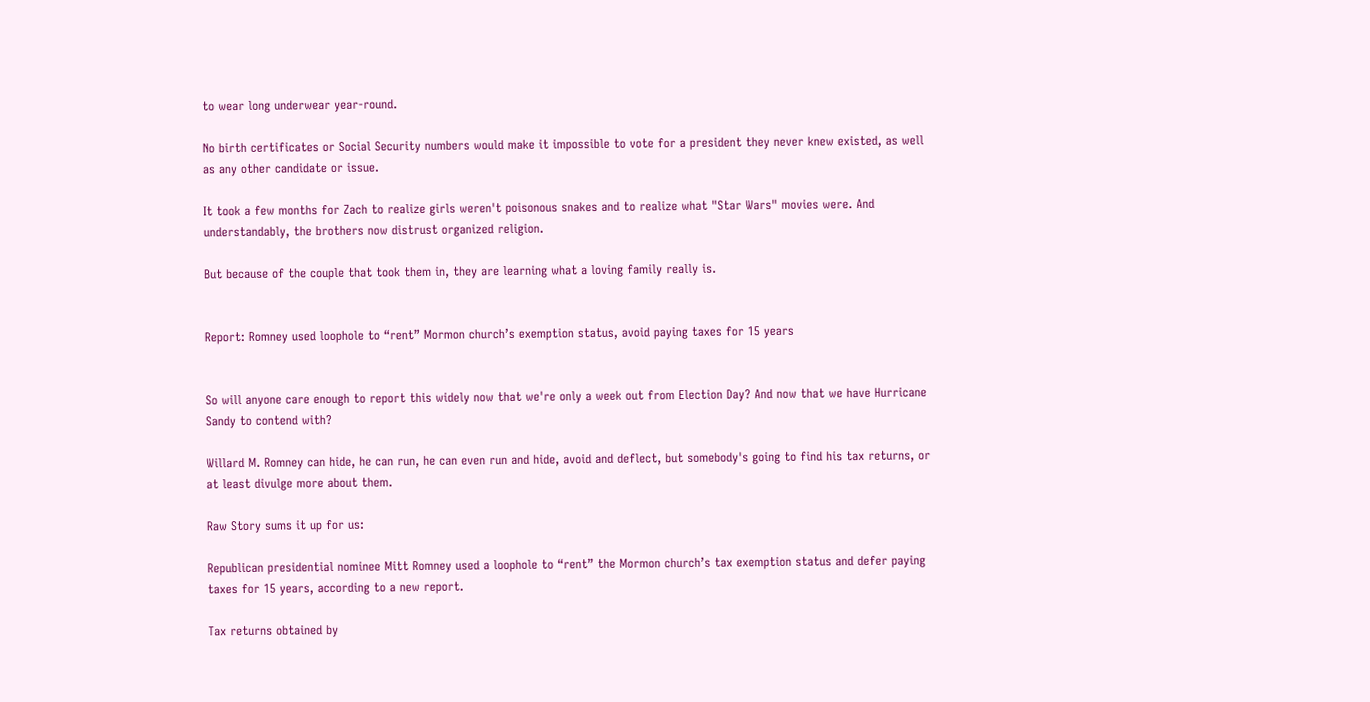to wear long underwear year-round.

No birth certificates or Social Security numbers would make it impossible to vote for a president they never knew existed, as well as any other candidate or issue.

It took a few months for Zach to realize girls weren't poisonous snakes and to realize what "Star Wars" movies were. And understandably, the brothers now distrust organized religion.

But because of the couple that took them in, they are learning what a loving family really is.


Report: Romney used loophole to “rent” Mormon church’s exemption status, avoid paying taxes for 15 years


So will anyone care enough to report this widely now that we're only a week out from Election Day? And now that we have Hurricane Sandy to contend with?

Willard M. Romney can hide, he can run, he can even run and hide, avoid and deflect, but somebody's going to find his tax returns, or at least divulge more about them.

Raw Story sums it up for us:

Republican presidential nominee Mitt Romney used a loophole to “rent” the Mormon church’s tax exemption status and defer paying taxes for 15 years, according to a new report.

Tax returns obtained by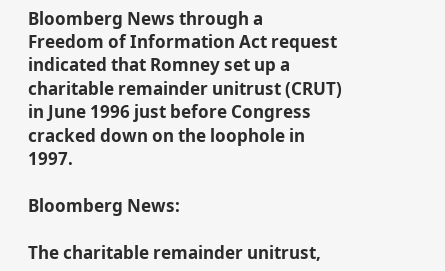Bloomberg News through a Freedom of Information Act request indicated that Romney set up a charitable remainder unitrust (CRUT) in June 1996 just before Congress cracked down on the loophole in 1997.

Bloomberg News:

The charitable remainder unitrust,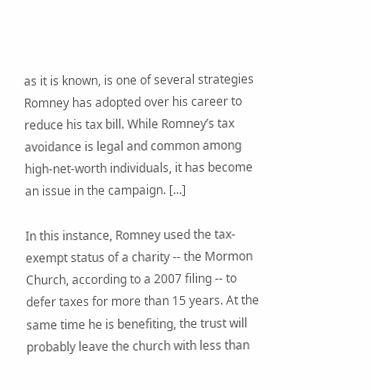as it is known, is one of several strategies Romney has adopted over his career to reduce his tax bill. While Romney’s tax avoidance is legal and common among high-net-worth individuals, it has become an issue in the campaign. [...]

In this instance, Romney used the tax-exempt status of a charity -- the Mormon Church, according to a 2007 filing -- to defer taxes for more than 15 years. At the same time he is benefiting, the trust will probably leave the church with less than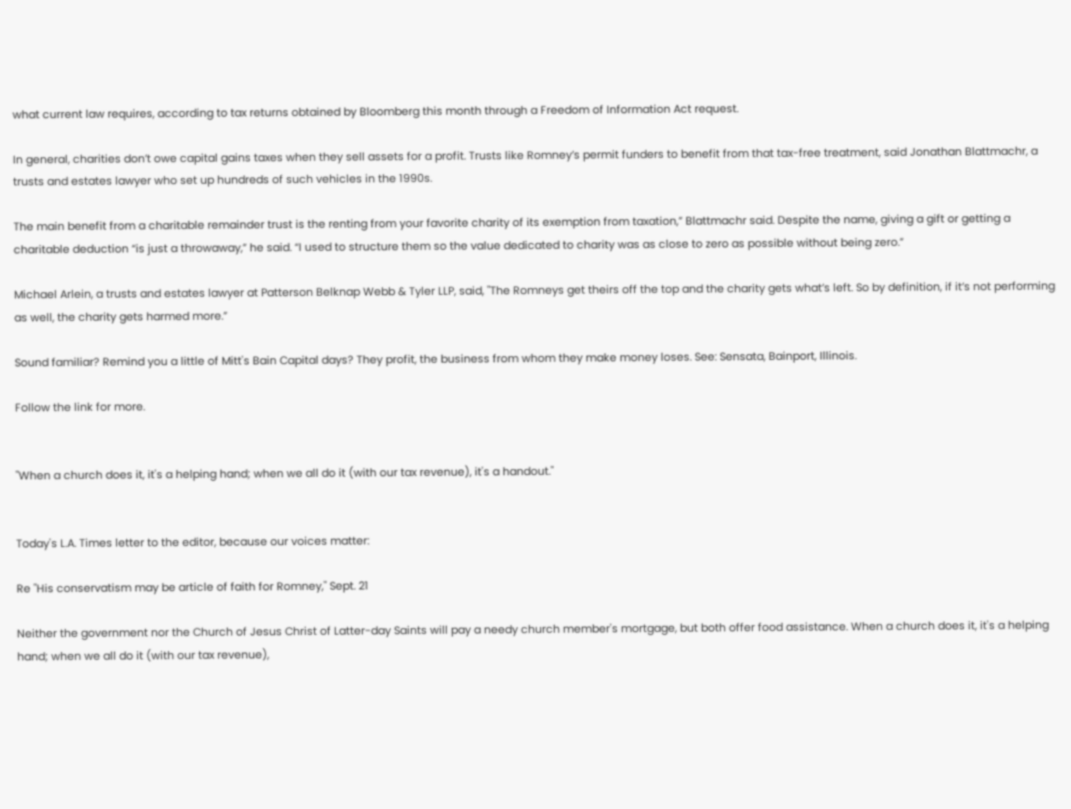what current law requires, according to tax returns obtained by Bloomberg this month through a Freedom of Information Act request.

In general, charities don’t owe capital gains taxes when they sell assets for a profit. Trusts like Romney’s permit funders to benefit from that tax-free treatment, said Jonathan Blattmachr, a trusts and estates lawyer who set up hundreds of such vehicles in the 1990s.

The main benefit from a charitable remainder trust is the renting from your favorite charity of its exemption from taxation,” Blattmachr said. Despite the name, giving a gift or getting a charitable deduction “is just a throwaway,” he said. “I used to structure them so the value dedicated to charity was as close to zero as possible without being zero.”

Michael Arlein, a trusts and estates lawyer at Patterson Belknap Webb & Tyler LLP, said, "The Romneys get theirs off the top and the charity gets what’s left. So by definition, if it’s not performing as well, the charity gets harmed more.”

Sound familiar? Remind you a little of Mitt's Bain Capital days? They profit, the business from whom they make money loses. See: Sensata, Bainport, Illinois.

Follow the link for more.


"When a church does it, it's a helping hand; when we all do it (with our tax revenue), it's a handout."


Today's L.A. Times letter to the editor, because our voices matter:

Re "His conservatism may be article of faith for Romney," Sept. 21

Neither the government nor the Church of Jesus Christ of Latter-day Saints will pay a needy church member's mortgage, but both offer food assistance. When a church does it, it's a helping hand; when we all do it (with our tax revenue),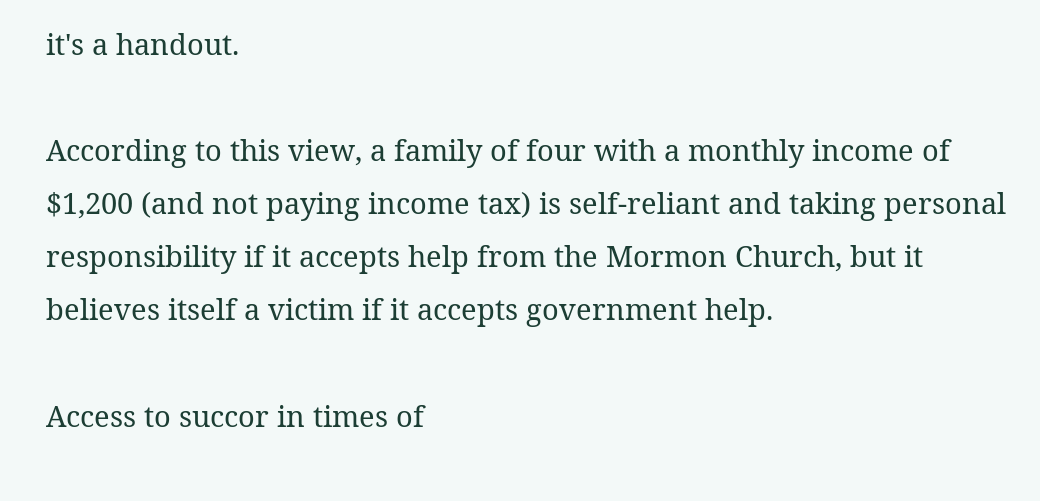it's a handout.

According to this view, a family of four with a monthly income of $1,200 (and not paying income tax) is self-reliant and taking personal responsibility if it accepts help from the Mormon Church, but it believes itself a victim if it accepts government help.

Access to succor in times of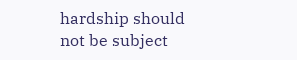hardship should not be subject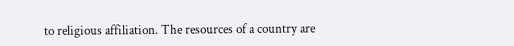to religious affiliation. The resources of a country are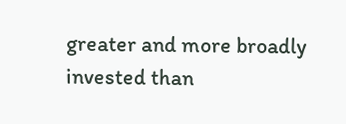greater and more broadly invested than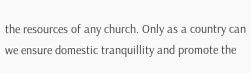the resources of any church. Only as a country can we ensure domestic tranquillity and promote the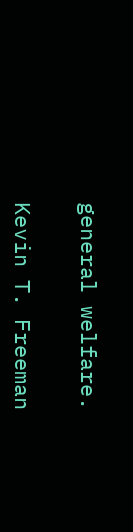general welfare.

Kevin T. Freeman